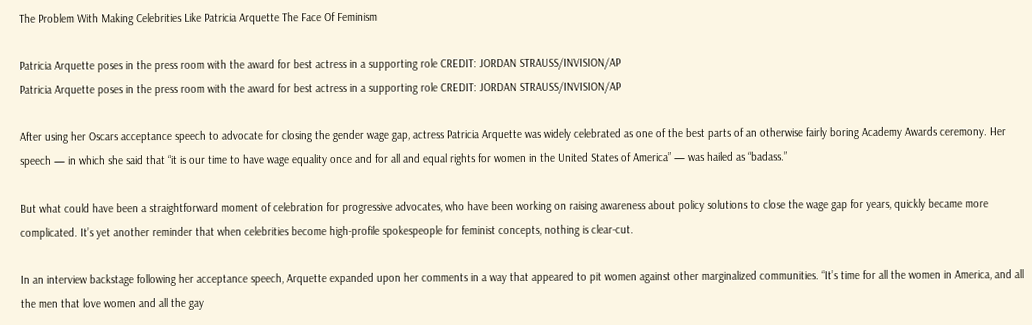The Problem With Making Celebrities Like Patricia Arquette The Face Of Feminism

Patricia Arquette poses in the press room with the award for best actress in a supporting role CREDIT: JORDAN STRAUSS/INVISION/AP
Patricia Arquette poses in the press room with the award for best actress in a supporting role CREDIT: JORDAN STRAUSS/INVISION/AP

After using her Oscars acceptance speech to advocate for closing the gender wage gap, actress Patricia Arquette was widely celebrated as one of the best parts of an otherwise fairly boring Academy Awards ceremony. Her speech — in which she said that “it is our time to have wage equality once and for all and equal rights for women in the United States of America” — was hailed as “badass.”

But what could have been a straightforward moment of celebration for progressive advocates, who have been working on raising awareness about policy solutions to close the wage gap for years, quickly became more complicated. It’s yet another reminder that when celebrities become high-profile spokespeople for feminist concepts, nothing is clear-cut.

In an interview backstage following her acceptance speech, Arquette expanded upon her comments in a way that appeared to pit women against other marginalized communities. “It’s time for all the women in America, and all the men that love women and all the gay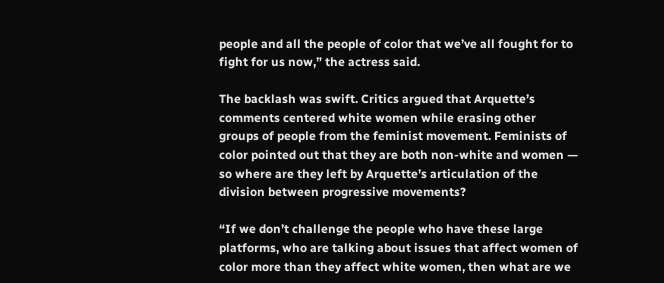people and all the people of color that we’ve all fought for to fight for us now,” the actress said.

The backlash was swift. Critics argued that Arquette’s comments centered white women while erasing other groups of people from the feminist movement. Feminists of color pointed out that they are both non-white and women — so where are they left by Arquette’s articulation of the division between progressive movements?

“If we don’t challenge the people who have these large platforms, who are talking about issues that affect women of color more than they affect white women, then what are we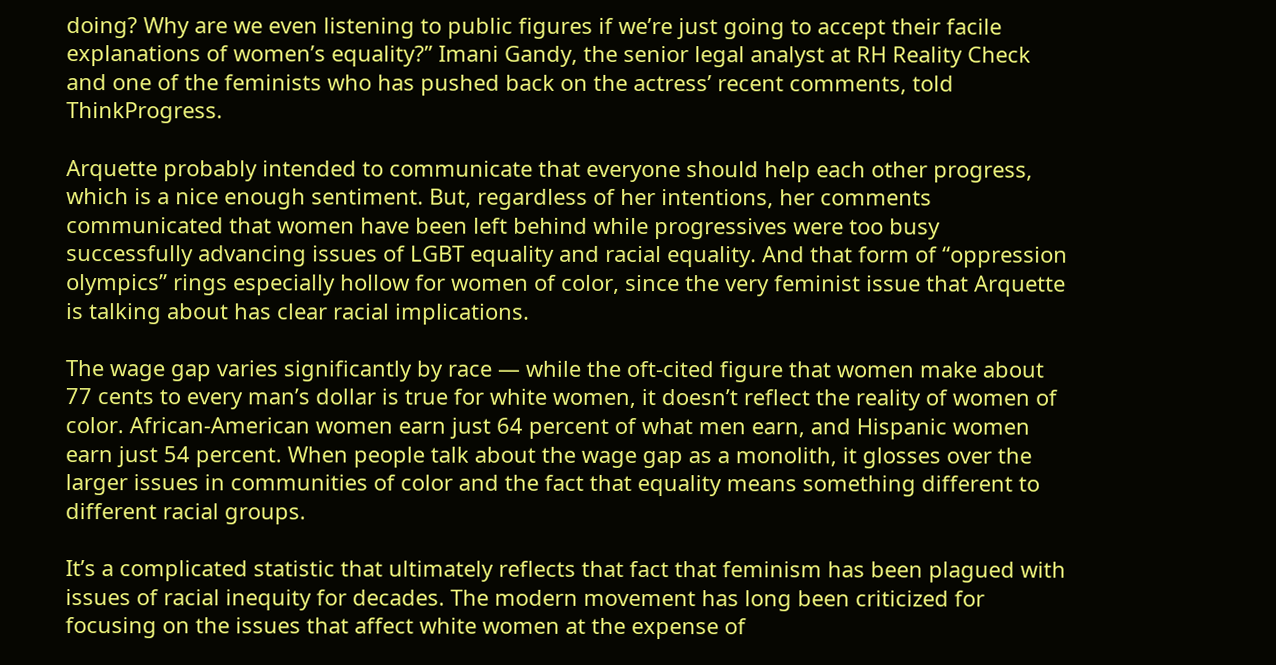doing? Why are we even listening to public figures if we’re just going to accept their facile explanations of women’s equality?” Imani Gandy, the senior legal analyst at RH Reality Check and one of the feminists who has pushed back on the actress’ recent comments, told ThinkProgress.

Arquette probably intended to communicate that everyone should help each other progress, which is a nice enough sentiment. But, regardless of her intentions, her comments communicated that women have been left behind while progressives were too busy successfully advancing issues of LGBT equality and racial equality. And that form of “oppression olympics” rings especially hollow for women of color, since the very feminist issue that Arquette is talking about has clear racial implications.

The wage gap varies significantly by race — while the oft-cited figure that women make about 77 cents to every man’s dollar is true for white women, it doesn’t reflect the reality of women of color. African-American women earn just 64 percent of what men earn, and Hispanic women earn just 54 percent. When people talk about the wage gap as a monolith, it glosses over the larger issues in communities of color and the fact that equality means something different to different racial groups.

It’s a complicated statistic that ultimately reflects that fact that feminism has been plagued with issues of racial inequity for decades. The modern movement has long been criticized for focusing on the issues that affect white women at the expense of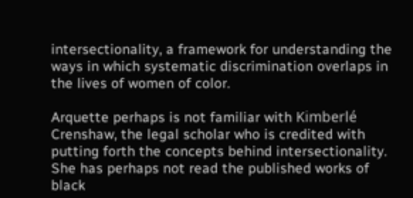intersectionality, a framework for understanding the ways in which systematic discrimination overlaps in the lives of women of color.

Arquette perhaps is not familiar with Kimberlé Crenshaw, the legal scholar who is credited with putting forth the concepts behind intersectionality. She has perhaps not read the published works of black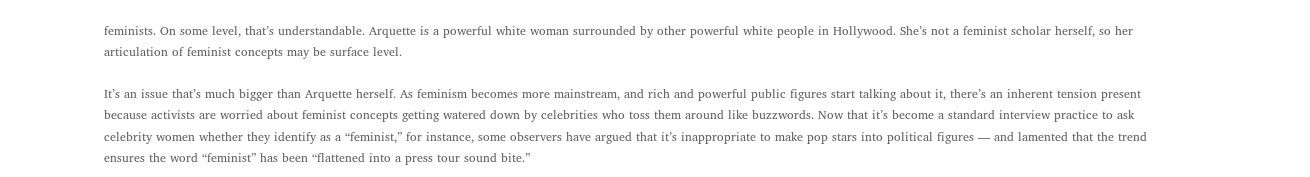feminists. On some level, that’s understandable. Arquette is a powerful white woman surrounded by other powerful white people in Hollywood. She’s not a feminist scholar herself, so her articulation of feminist concepts may be surface level.

It’s an issue that’s much bigger than Arquette herself. As feminism becomes more mainstream, and rich and powerful public figures start talking about it, there’s an inherent tension present because activists are worried about feminist concepts getting watered down by celebrities who toss them around like buzzwords. Now that it’s become a standard interview practice to ask celebrity women whether they identify as a “feminist,” for instance, some observers have argued that it’s inappropriate to make pop stars into political figures — and lamented that the trend ensures the word “feminist” has been “flattened into a press tour sound bite.”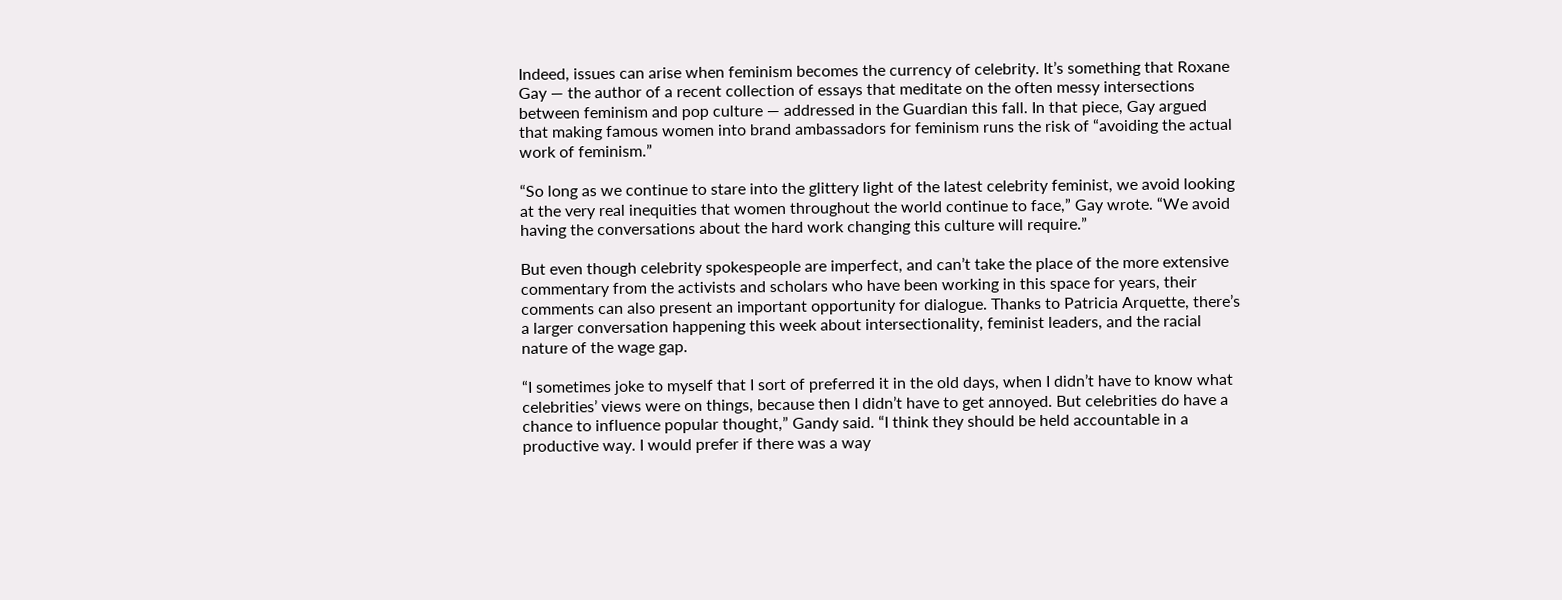Indeed, issues can arise when feminism becomes the currency of celebrity. It’s something that Roxane Gay — the author of a recent collection of essays that meditate on the often messy intersections between feminism and pop culture — addressed in the Guardian this fall. In that piece, Gay argued that making famous women into brand ambassadors for feminism runs the risk of “avoiding the actual work of feminism.”

“So long as we continue to stare into the glittery light of the latest celebrity feminist, we avoid looking at the very real inequities that women throughout the world continue to face,” Gay wrote. “We avoid having the conversations about the hard work changing this culture will require.”

But even though celebrity spokespeople are imperfect, and can’t take the place of the more extensive commentary from the activists and scholars who have been working in this space for years, their comments can also present an important opportunity for dialogue. Thanks to Patricia Arquette, there’s a larger conversation happening this week about intersectionality, feminist leaders, and the racial nature of the wage gap.

“I sometimes joke to myself that I sort of preferred it in the old days, when I didn’t have to know what celebrities’ views were on things, because then I didn’t have to get annoyed. But celebrities do have a chance to influence popular thought,” Gandy said. “I think they should be held accountable in a productive way. I would prefer if there was a way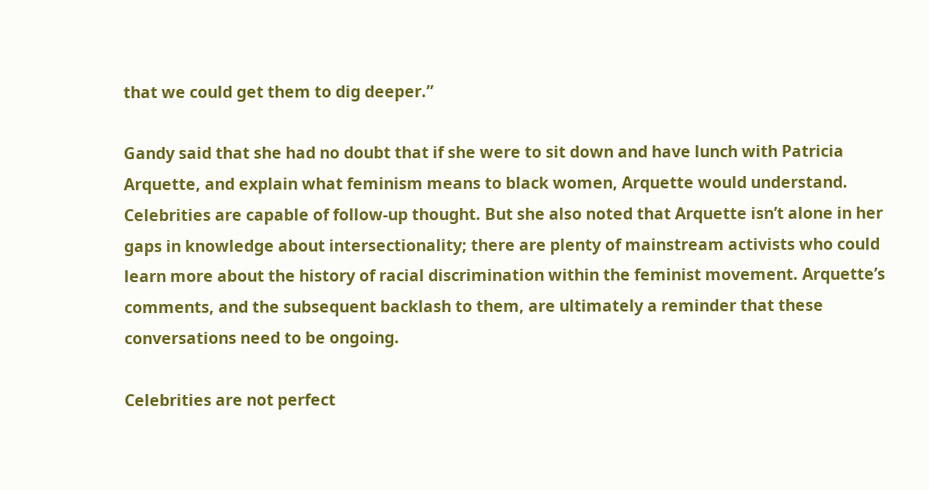that we could get them to dig deeper.”

Gandy said that she had no doubt that if she were to sit down and have lunch with Patricia Arquette, and explain what feminism means to black women, Arquette would understand. Celebrities are capable of follow-up thought. But she also noted that Arquette isn’t alone in her gaps in knowledge about intersectionality; there are plenty of mainstream activists who could learn more about the history of racial discrimination within the feminist movement. Arquette’s comments, and the subsequent backlash to them, are ultimately a reminder that these conversations need to be ongoing.

Celebrities are not perfect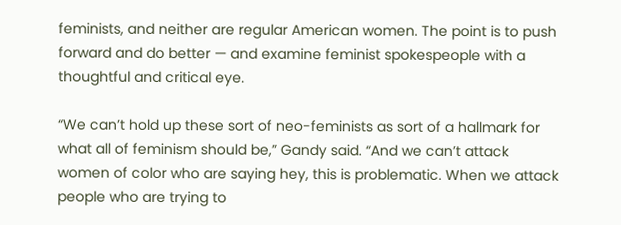feminists, and neither are regular American women. The point is to push forward and do better — and examine feminist spokespeople with a thoughtful and critical eye.

“We can’t hold up these sort of neo-feminists as sort of a hallmark for what all of feminism should be,” Gandy said. “And we can’t attack women of color who are saying hey, this is problematic. When we attack people who are trying to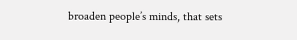broaden people’s minds, that sets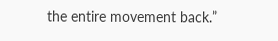the entire movement back.”